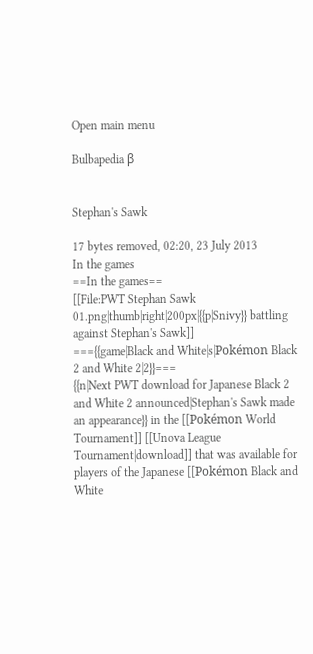Open main menu

Bulbapedia β


Stephan's Sawk

17 bytes removed, 02:20, 23 July 2013
In the games
==In the games==
[[File:PWT Stephan Sawk 01.png|thumb|right|200px|{{p|Snivy}} battling against Stephan's Sawk]]
==={{game|Black and White|s|Pokémon Black 2 and White 2|2}}===
{{n|Next PWT download for Japanese Black 2 and White 2 announced|Stephan's Sawk made an appearance}} in the [[Pokémon World Tournament]] [[Unova League Tournament|download]] that was available for players of the Japanese [[Pokémon Black and White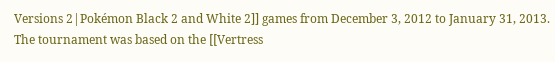Versions 2|Pokémon Black 2 and White 2]] games from December 3, 2012 to January 31, 2013. The tournament was based on the [[Vertress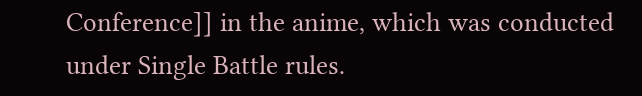Conference]] in the anime, which was conducted under Single Battle rules.